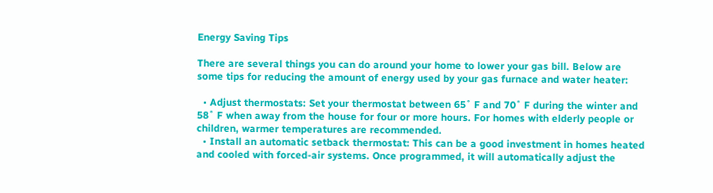Energy Saving Tips

There are several things you can do around your home to lower your gas bill. Below are some tips for reducing the amount of energy used by your gas furnace and water heater:

  • Adjust thermostats: Set your thermostat between 65˚ F and 70˚ F during the winter and 58˚ F when away from the house for four or more hours. For homes with elderly people or children, warmer temperatures are recommended.
  • Install an automatic setback thermostat: This can be a good investment in homes heated and cooled with forced-air systems. Once programmed, it will automatically adjust the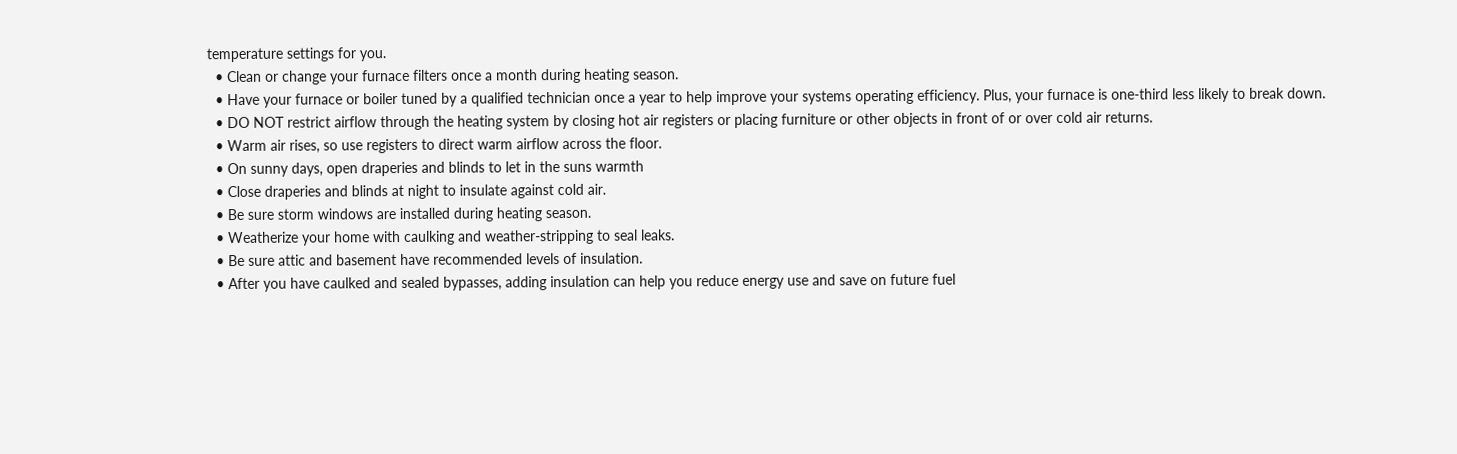temperature settings for you.
  • Clean or change your furnace filters once a month during heating season.
  • Have your furnace or boiler tuned by a qualified technician once a year to help improve your systems operating efficiency. Plus, your furnace is one-third less likely to break down.
  • DO NOT restrict airflow through the heating system by closing hot air registers or placing furniture or other objects in front of or over cold air returns.
  • Warm air rises, so use registers to direct warm airflow across the floor.
  • On sunny days, open draperies and blinds to let in the suns warmth
  • Close draperies and blinds at night to insulate against cold air.
  • Be sure storm windows are installed during heating season.
  • Weatherize your home with caulking and weather-stripping to seal leaks.
  • Be sure attic and basement have recommended levels of insulation.
  • After you have caulked and sealed bypasses, adding insulation can help you reduce energy use and save on future fuel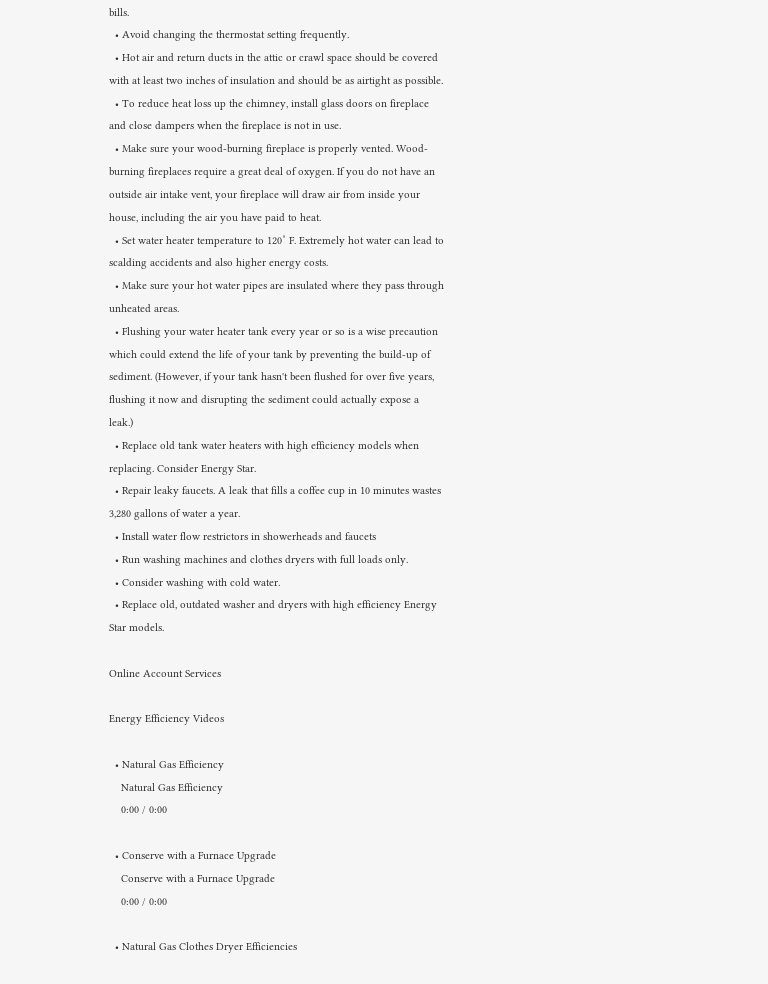bills.
  • Avoid changing the thermostat setting frequently.
  • Hot air and return ducts in the attic or crawl space should be covered with at least two inches of insulation and should be as airtight as possible.
  • To reduce heat loss up the chimney, install glass doors on fireplace and close dampers when the fireplace is not in use.
  • Make sure your wood-burning fireplace is properly vented. Wood-burning fireplaces require a great deal of oxygen. If you do not have an outside air intake vent, your fireplace will draw air from inside your house, including the air you have paid to heat.
  • Set water heater temperature to 120˚ F. Extremely hot water can lead to scalding accidents and also higher energy costs.
  • Make sure your hot water pipes are insulated where they pass through unheated areas.
  • Flushing your water heater tank every year or so is a wise precaution which could extend the life of your tank by preventing the build-up of sediment. (However, if your tank hasn't been flushed for over five years, flushing it now and disrupting the sediment could actually expose a leak.)
  • Replace old tank water heaters with high efficiency models when replacing. Consider Energy Star.
  • Repair leaky faucets. A leak that fills a coffee cup in 10 minutes wastes 3,280 gallons of water a year.
  • Install water flow restrictors in showerheads and faucets
  • Run washing machines and clothes dryers with full loads only.
  • Consider washing with cold water.
  • Replace old, outdated washer and dryers with high efficiency Energy Star models.

Online Account Services

Energy Efficiency Videos

  • Natural Gas Efficiency
    Natural Gas Efficiency
    0:00 / 0:00

  • Conserve with a Furnace Upgrade
    Conserve with a Furnace Upgrade
    0:00 / 0:00

  • Natural Gas Clothes Dryer Efficiencies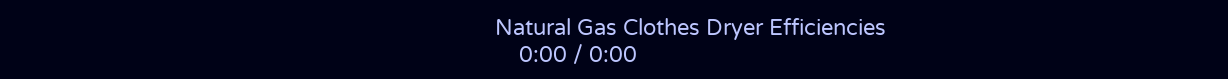Natural Gas Clothes Dryer Efficiencies
    0:00 / 0:00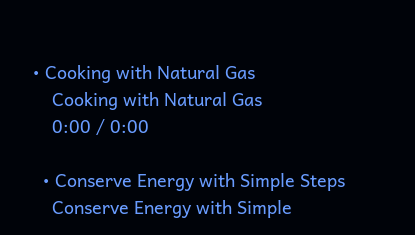• Cooking with Natural Gas
    Cooking with Natural Gas
    0:00 / 0:00

  • Conserve Energy with Simple Steps
    Conserve Energy with Simple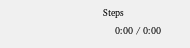Steps
    0:00 / 0:00